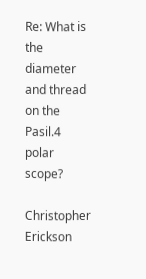Re: What is the diameter and thread on the Pasil.4 polar scope?

Christopher Erickson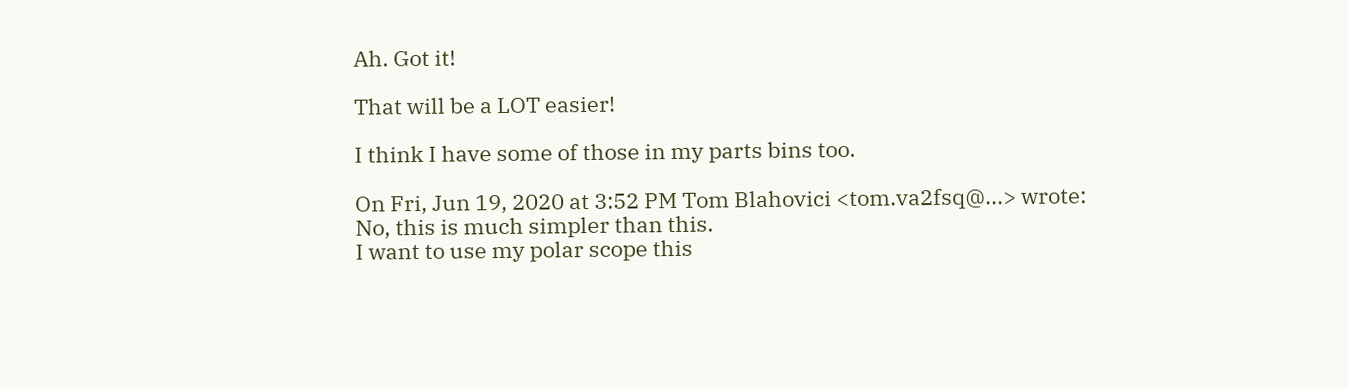Ah. Got it!

That will be a LOT easier!

I think I have some of those in my parts bins too.

On Fri, Jun 19, 2020 at 3:52 PM Tom Blahovici <tom.va2fsq@...> wrote:
No, this is much simpler than this.
I want to use my polar scope this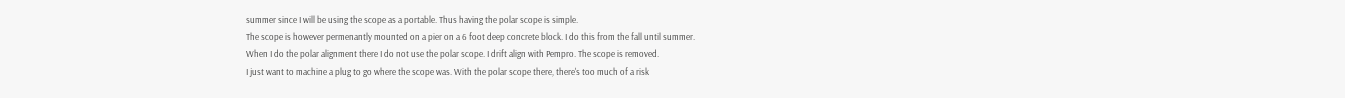summer since I will be using the scope as a portable. Thus having the polar scope is simple.
The scope is however permenantly mounted on a pier on a 6 foot deep concrete block. I do this from the fall until summer.
When I do the polar alignment there I do not use the polar scope. I drift align with Pempro. The scope is removed.
I just want to machine a plug to go where the scope was. With the polar scope there, there's too much of a risk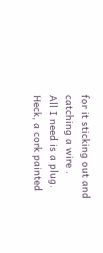for it sticking out and catching a wire .
All I need is a plug. Heck, a cork painted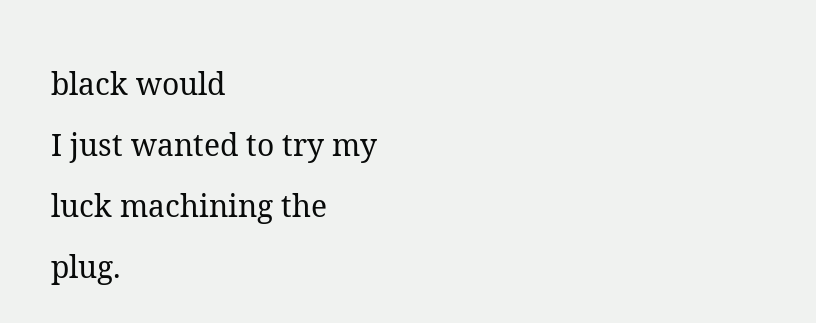black would
I just wanted to try my luck machining the plug.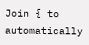Join { to automatically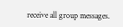receive all group messages.